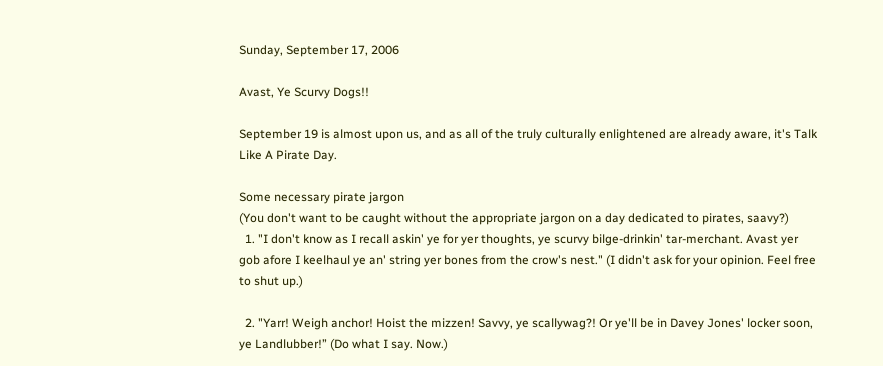Sunday, September 17, 2006

Avast, Ye Scurvy Dogs!!

September 19 is almost upon us, and as all of the truly culturally enlightened are already aware, it's Talk Like A Pirate Day.

Some necessary pirate jargon
(You don't want to be caught without the appropriate jargon on a day dedicated to pirates, saavy?)
  1. "I don't know as I recall askin' ye for yer thoughts, ye scurvy bilge-drinkin' tar-merchant. Avast yer gob afore I keelhaul ye an' string yer bones from the crow's nest." (I didn't ask for your opinion. Feel free to shut up.)

  2. "Yarr! Weigh anchor! Hoist the mizzen! Savvy, ye scallywag?! Or ye'll be in Davey Jones' locker soon, ye Landlubber!” (Do what I say. Now.)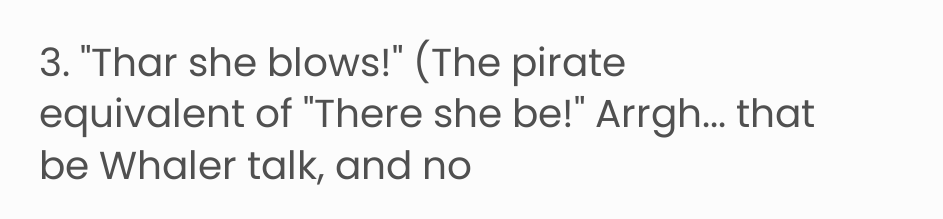3. "Thar she blows!" (The pirate equivalent of "There she be!" Arrgh... that be Whaler talk, and no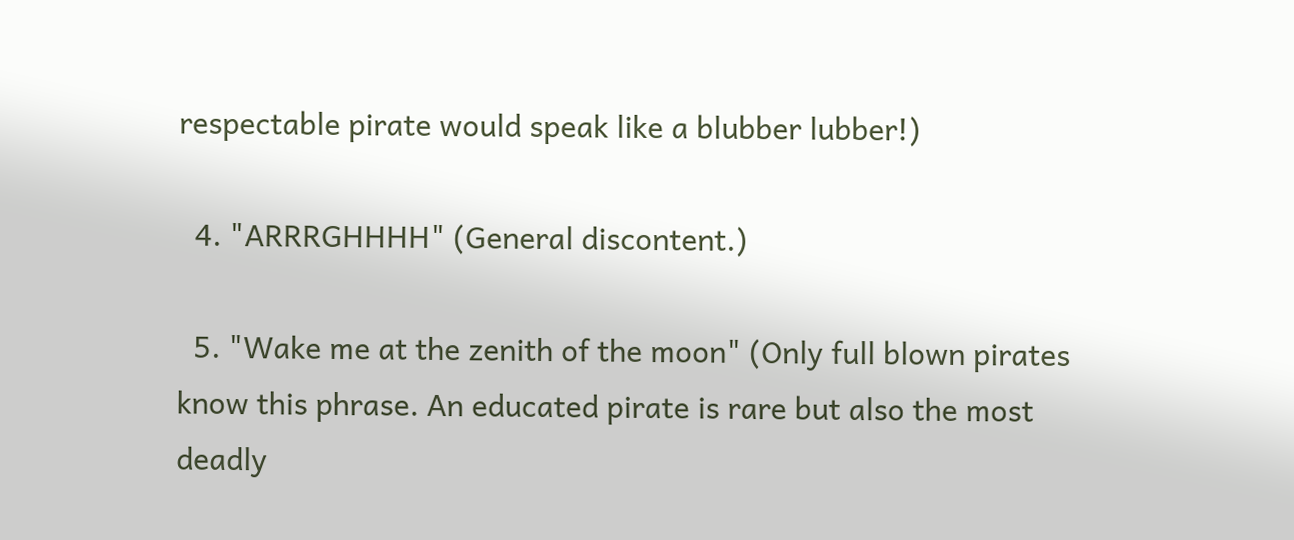respectable pirate would speak like a blubber lubber!)

  4. "ARRRGHHHH" (General discontent.)

  5. "Wake me at the zenith of the moon" (Only full blown pirates know this phrase. An educated pirate is rare but also the most deadly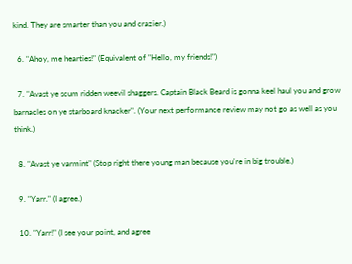kind. They are smarter than you and crazier.)

  6. "Ahoy, me hearties!" (Equivalent of "Hello, my friends!")

  7. "Avast ye scum ridden weevil shaggers. Captain Black Beard is gonna keel haul you and grow barnacles on ye starboard knacker". (Your next performance review may not go as well as you think.)

  8. "Avast ye varmint" (Stop right there young man because you're in big trouble.)

  9. "Yarr." (I agree.)

  10. "Yarr!" (I see your point, and agree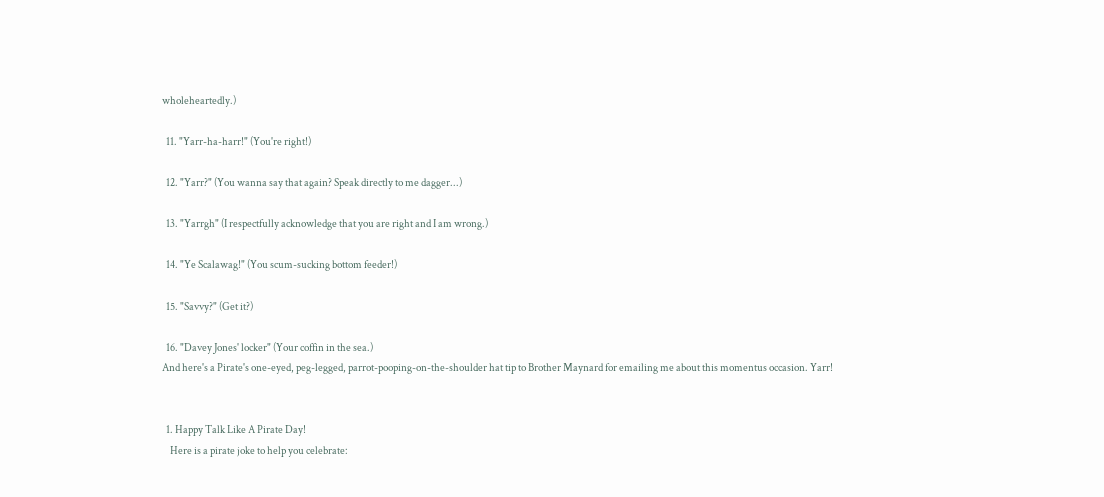wholeheartedly.)

  11. "Yarr-ha-harr!" (You're right!)

  12. "Yarr?" (You wanna say that again? Speak directly to me dagger...)

  13. "Yarrgh" (I respectfully acknowledge that you are right and I am wrong.)

  14. "Ye Scalawag!" (You scum-sucking bottom feeder!)

  15. "Savvy?" (Get it?)

  16. "Davey Jones' locker" (Your coffin in the sea.)
And here's a Pirate's one-eyed, peg-legged, parrot-pooping-on-the-shoulder hat tip to Brother Maynard for emailing me about this momentus occasion. Yarr!


  1. Happy Talk Like A Pirate Day!
    Here is a pirate joke to help you celebrate: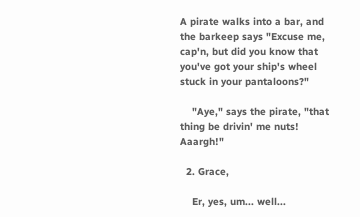A pirate walks into a bar, and the barkeep says "Excuse me, cap'n, but did you know that you've got your ship's wheel stuck in your pantaloons?"

    "Aye," says the pirate, "that thing be drivin' me nuts! Aaargh!"

  2. Grace,

    Er, yes, um... well...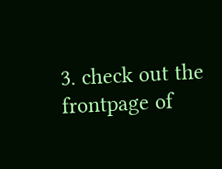3. check out the frontpage of